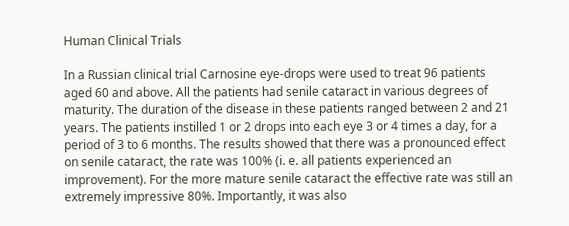Human Clinical Trials

In a Russian clinical trial Carnosine eye-drops were used to treat 96 patients aged 60 and above. All the patients had senile cataract in various degrees of maturity. The duration of the disease in these patients ranged between 2 and 21 years. The patients instilled 1 or 2 drops into each eye 3 or 4 times a day, for a period of 3 to 6 months. The results showed that there was a pronounced effect on senile cataract, the rate was 100% (i. e. all patients experienced an improvement). For the more mature senile cataract the effective rate was still an extremely impressive 80%. Importantly, it was also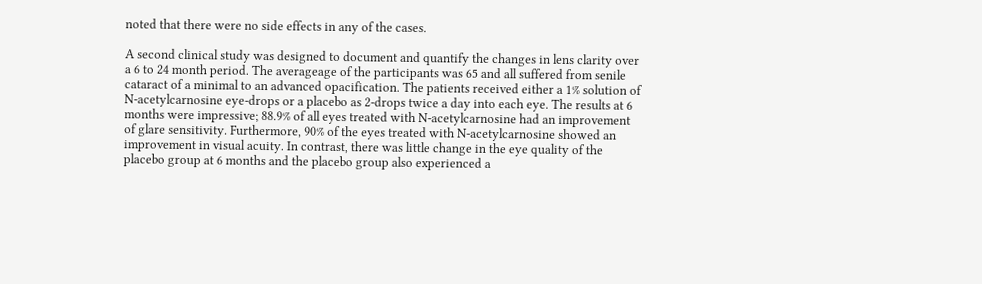noted that there were no side effects in any of the cases.

A second clinical study was designed to document and quantify the changes in lens clarity over a 6 to 24 month period. The averageage of the participants was 65 and all suffered from senile cataract of a minimal to an advanced opacification. The patients received either a 1% solution of N-acetylcarnosine eye-drops or a placebo as 2-drops twice a day into each eye. The results at 6 months were impressive; 88.9% of all eyes treated with N-acetylcarnosine had an improvement of glare sensitivity. Furthermore, 90% of the eyes treated with N-acetylcarnosine showed an improvement in visual acuity. In contrast, there was little change in the eye quality of the placebo group at 6 months and the placebo group also experienced a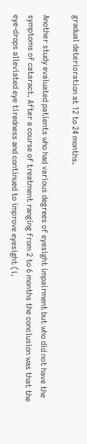gradual deterioration at 12 to 24 months.

Another study evaluated patients who had various degrees of eyesight impairment but who did not have the symptoms of cataract. After a course of treatment ranging from 2 to 6 months the conclusion was that the eye-drops alleviated eye tiredness and continued to improve eyesight (i.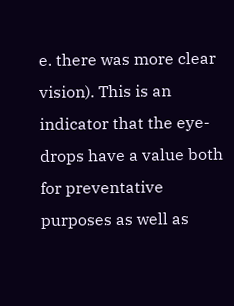e. there was more clear vision). This is an indicator that the eye-drops have a value both for preventative purposes as well as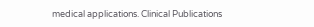medical applications. Clinical Publications